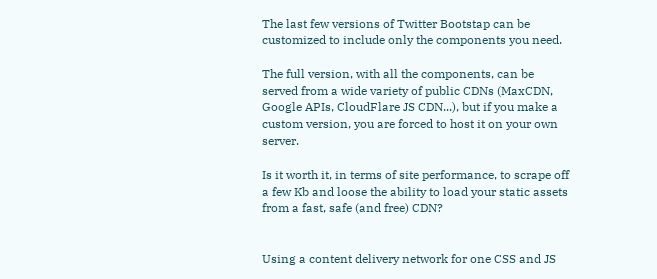The last few versions of Twitter Bootstap can be customized to include only the components you need.

The full version, with all the components, can be served from a wide variety of public CDNs (MaxCDN, Google APIs, CloudFlare JS CDN...), but if you make a custom version, you are forced to host it on your own server.

Is it worth it, in terms of site performance, to scrape off a few Kb and loose the ability to load your static assets from a fast, safe (and free) CDN?


Using a content delivery network for one CSS and JS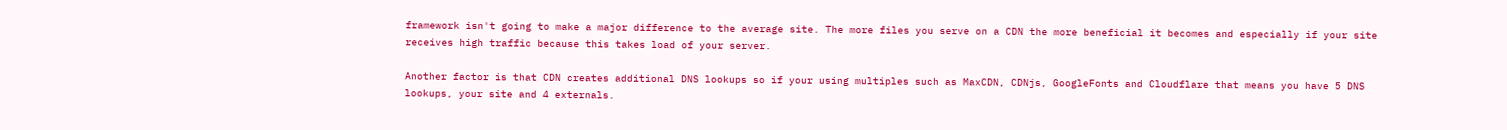framework isn't going to make a major difference to the average site. The more files you serve on a CDN the more beneficial it becomes and especially if your site receives high traffic because this takes load of your server.

Another factor is that CDN creates additional DNS lookups so if your using multiples such as MaxCDN, CDNjs, GoogleFonts and Cloudflare that means you have 5 DNS lookups, your site and 4 externals.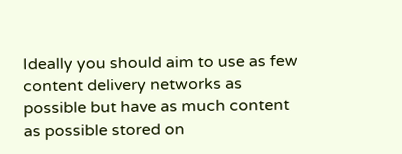Ideally you should aim to use as few content delivery networks as possible but have as much content as possible stored on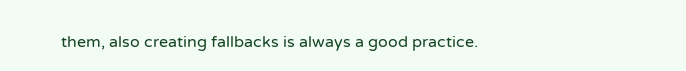them, also creating fallbacks is always a good practice.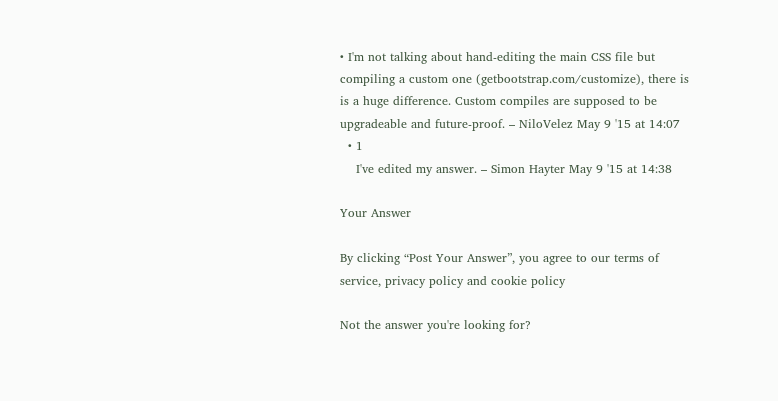• I'm not talking about hand-editing the main CSS file but compiling a custom one (getbootstrap.com/customize), there is is a huge difference. Custom compiles are supposed to be upgradeable and future-proof. – NiloVelez May 9 '15 at 14:07
  • 1
    I've edited my answer. – Simon Hayter May 9 '15 at 14:38

Your Answer

By clicking “Post Your Answer”, you agree to our terms of service, privacy policy and cookie policy

Not the answer you're looking for?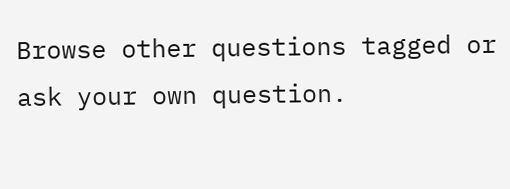Browse other questions tagged or ask your own question.